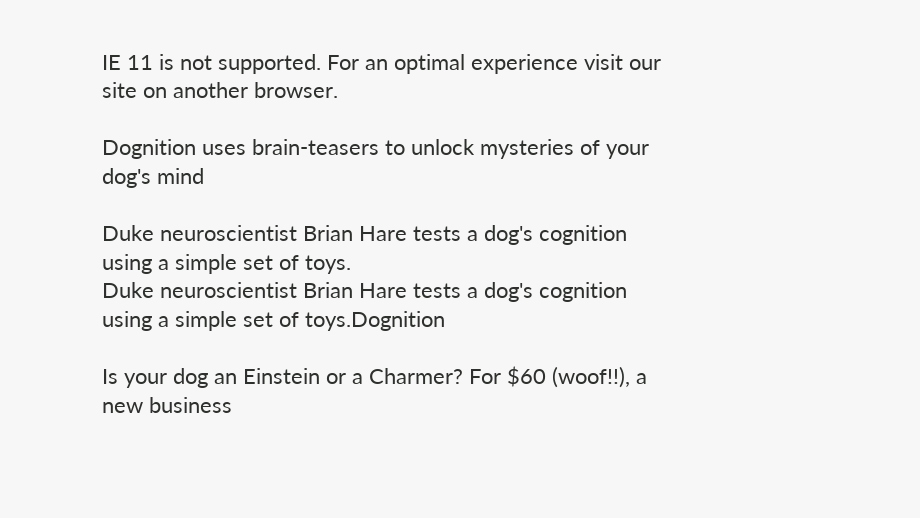IE 11 is not supported. For an optimal experience visit our site on another browser.

Dognition uses brain-teasers to unlock mysteries of your dog's mind

Duke neuroscientist Brian Hare tests a dog's cognition using a simple set of toys.
Duke neuroscientist Brian Hare tests a dog's cognition using a simple set of toys.Dognition

Is your dog an Einstein or a Charmer? For $60 (woof!!), a new business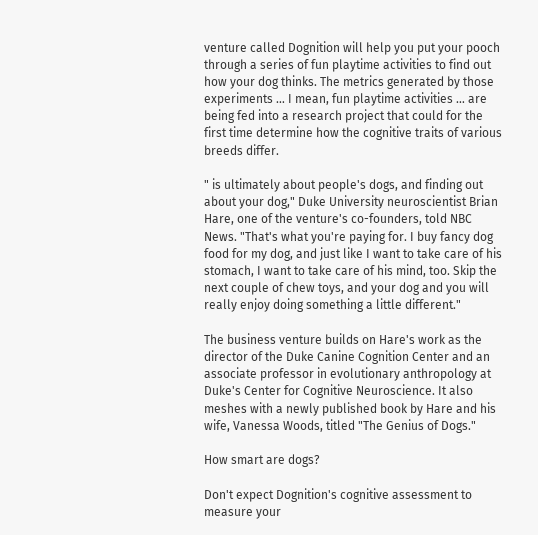venture called Dognition will help you put your pooch through a series of fun playtime activities to find out how your dog thinks. The metrics generated by those experiments … I mean, fun playtime activities … are being fed into a research project that could for the first time determine how the cognitive traits of various breeds differ.

" is ultimately about people's dogs, and finding out about your dog," Duke University neuroscientist Brian Hare, one of the venture's co-founders, told NBC News. "That's what you're paying for. I buy fancy dog food for my dog, and just like I want to take care of his stomach, I want to take care of his mind, too. Skip the next couple of chew toys, and your dog and you will really enjoy doing something a little different."

The business venture builds on Hare's work as the director of the Duke Canine Cognition Center and an associate professor in evolutionary anthropology at Duke's Center for Cognitive Neuroscience. It also meshes with a newly published book by Hare and his wife, Vanessa Woods, titled "The Genius of Dogs."

How smart are dogs?

Don't expect Dognition's cognitive assessment to measure your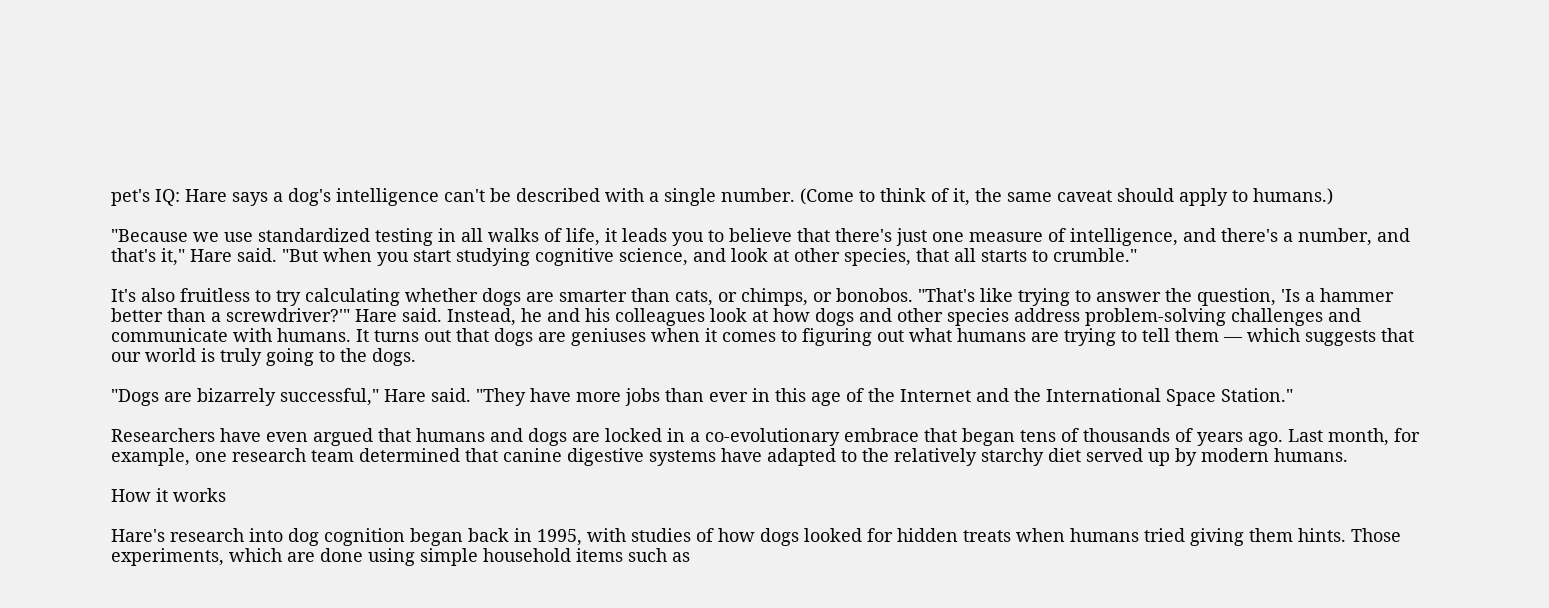pet's IQ: Hare says a dog's intelligence can't be described with a single number. (Come to think of it, the same caveat should apply to humans.)

"Because we use standardized testing in all walks of life, it leads you to believe that there's just one measure of intelligence, and there's a number, and that's it," Hare said. "But when you start studying cognitive science, and look at other species, that all starts to crumble."

It's also fruitless to try calculating whether dogs are smarter than cats, or chimps, or bonobos. "That's like trying to answer the question, 'Is a hammer better than a screwdriver?'" Hare said. Instead, he and his colleagues look at how dogs and other species address problem-solving challenges and communicate with humans. It turns out that dogs are geniuses when it comes to figuring out what humans are trying to tell them — which suggests that our world is truly going to the dogs.

"Dogs are bizarrely successful," Hare said. "They have more jobs than ever in this age of the Internet and the International Space Station."

Researchers have even argued that humans and dogs are locked in a co-evolutionary embrace that began tens of thousands of years ago. Last month, for example, one research team determined that canine digestive systems have adapted to the relatively starchy diet served up by modern humans.

How it works

Hare's research into dog cognition began back in 1995, with studies of how dogs looked for hidden treats when humans tried giving them hints. Those experiments, which are done using simple household items such as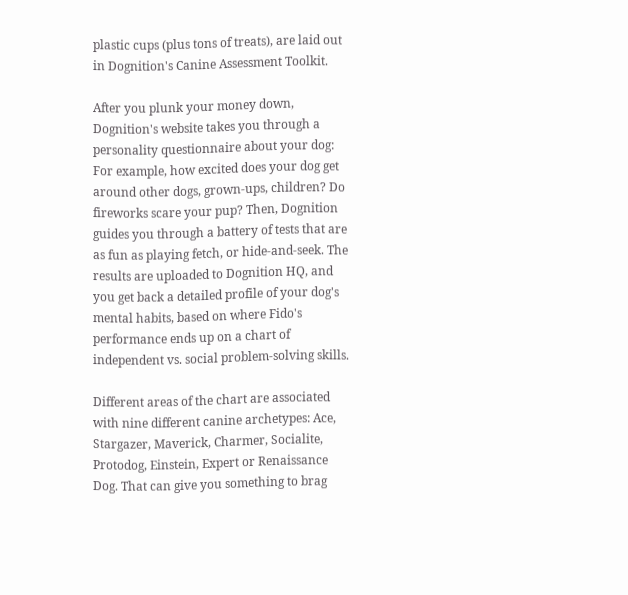plastic cups (plus tons of treats), are laid out in Dognition's Canine Assessment Toolkit.

After you plunk your money down, Dognition's website takes you through a personality questionnaire about your dog: For example, how excited does your dog get around other dogs, grown-ups, children? Do fireworks scare your pup? Then, Dognition guides you through a battery of tests that are as fun as playing fetch, or hide-and-seek. The results are uploaded to Dognition HQ, and you get back a detailed profile of your dog's mental habits, based on where Fido's performance ends up on a chart of independent vs. social problem-solving skills.

Different areas of the chart are associated with nine different canine archetypes: Ace, Stargazer, Maverick, Charmer, Socialite, Protodog, Einstein, Expert or Renaissance Dog. That can give you something to brag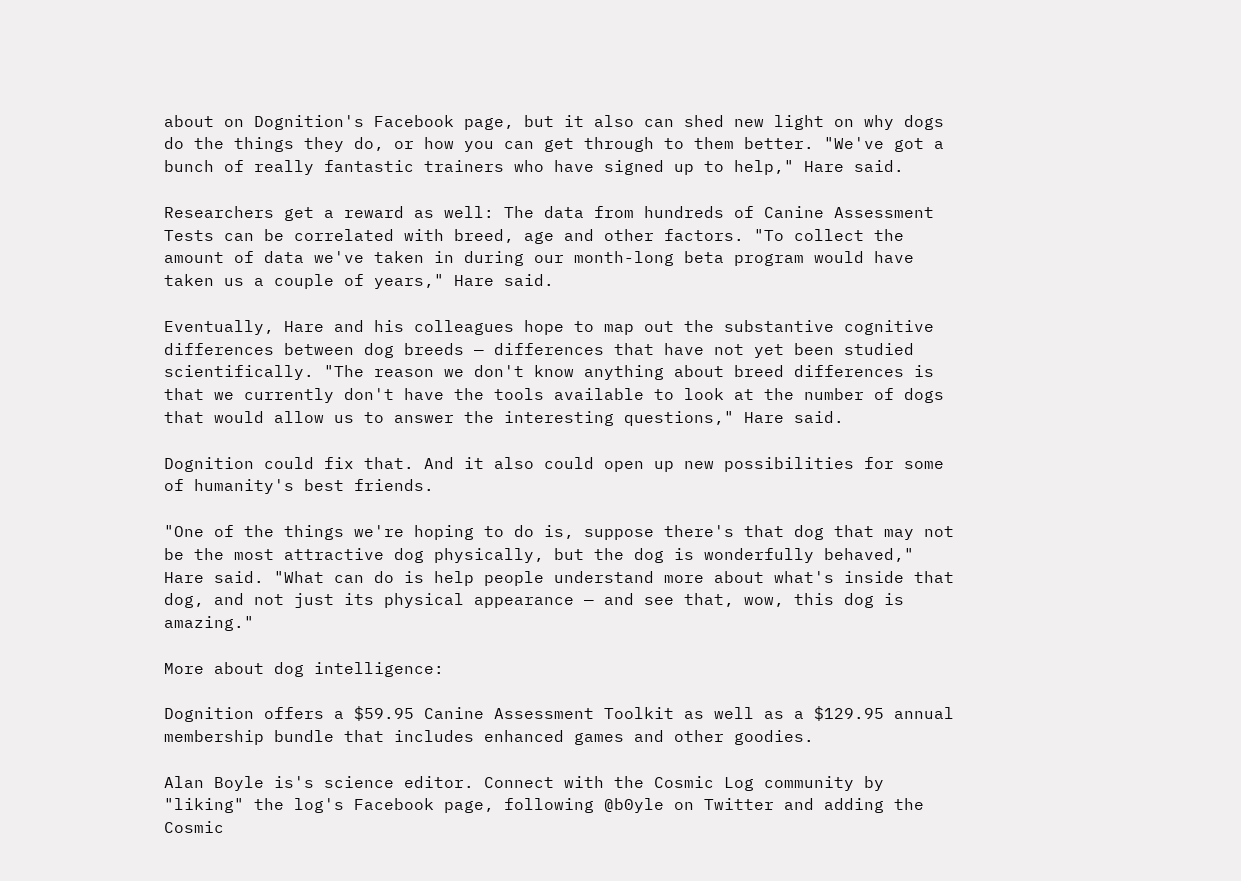about on Dognition's Facebook page, but it also can shed new light on why dogs do the things they do, or how you can get through to them better. "We've got a bunch of really fantastic trainers who have signed up to help," Hare said.

Researchers get a reward as well: The data from hundreds of Canine Assessment Tests can be correlated with breed, age and other factors. "To collect the amount of data we've taken in during our month-long beta program would have taken us a couple of years," Hare said.

Eventually, Hare and his colleagues hope to map out the substantive cognitive differences between dog breeds — differences that have not yet been studied scientifically. "The reason we don't know anything about breed differences is that we currently don't have the tools available to look at the number of dogs that would allow us to answer the interesting questions," Hare said.

Dognition could fix that. And it also could open up new possibilities for some of humanity's best friends.

"One of the things we're hoping to do is, suppose there's that dog that may not be the most attractive dog physically, but the dog is wonderfully behaved," Hare said. "What can do is help people understand more about what's inside that dog, and not just its physical appearance — and see that, wow, this dog is amazing."

More about dog intelligence:

Dognition offers a $59.95 Canine Assessment Toolkit as well as a $129.95 annual membership bundle that includes enhanced games and other goodies.

Alan Boyle is's science editor. Connect with the Cosmic Log community by "liking" the log's Facebook page, following @b0yle on Twitter and adding the Cosmic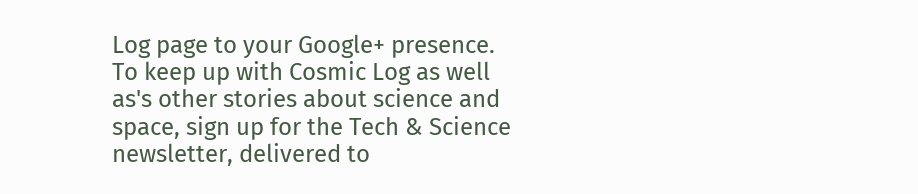Log page to your Google+ presence. To keep up with Cosmic Log as well as's other stories about science and space, sign up for the Tech & Science newsletter, delivered to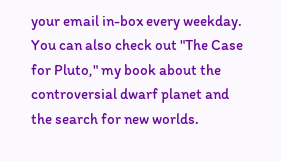your email in-box every weekday. You can also check out "The Case for Pluto," my book about the controversial dwarf planet and the search for new worlds.